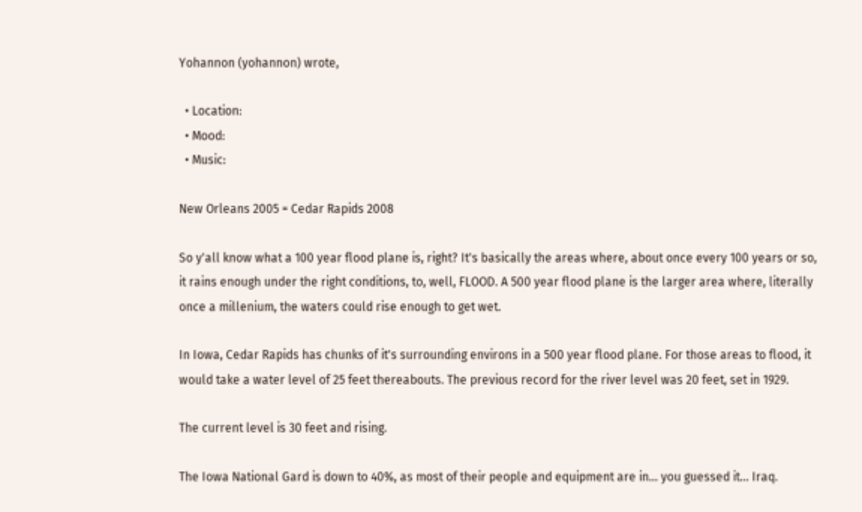Yohannon (yohannon) wrote,

  • Location:
  • Mood:
  • Music:

New Orleans 2005 = Cedar Rapids 2008

So y'all know what a 100 year flood plane is, right? It's basically the areas where, about once every 100 years or so, it rains enough under the right conditions, to, well, FLOOD. A 500 year flood plane is the larger area where, literally once a millenium, the waters could rise enough to get wet.

In Iowa, Cedar Rapids has chunks of it's surrounding environs in a 500 year flood plane. For those areas to flood, it would take a water level of 25 feet thereabouts. The previous record for the river level was 20 feet, set in 1929.

The current level is 30 feet and rising.

The Iowa National Gard is down to 40%, as most of their people and equipment are in... you guessed it... Iraq.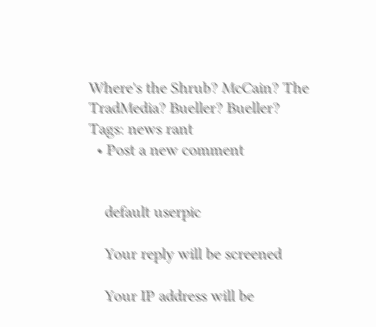Where's the Shrub? McCain? The TradMedia? Bueller? Bueller?
Tags: news rant
  • Post a new comment


    default userpic

    Your reply will be screened

    Your IP address will be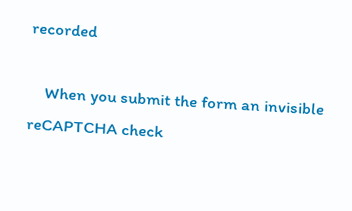recorded

    When you submit the form an invisible reCAPTCHA check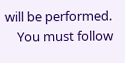will be performed.
    You must follow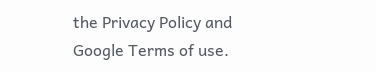the Privacy Policy and Google Terms of use.